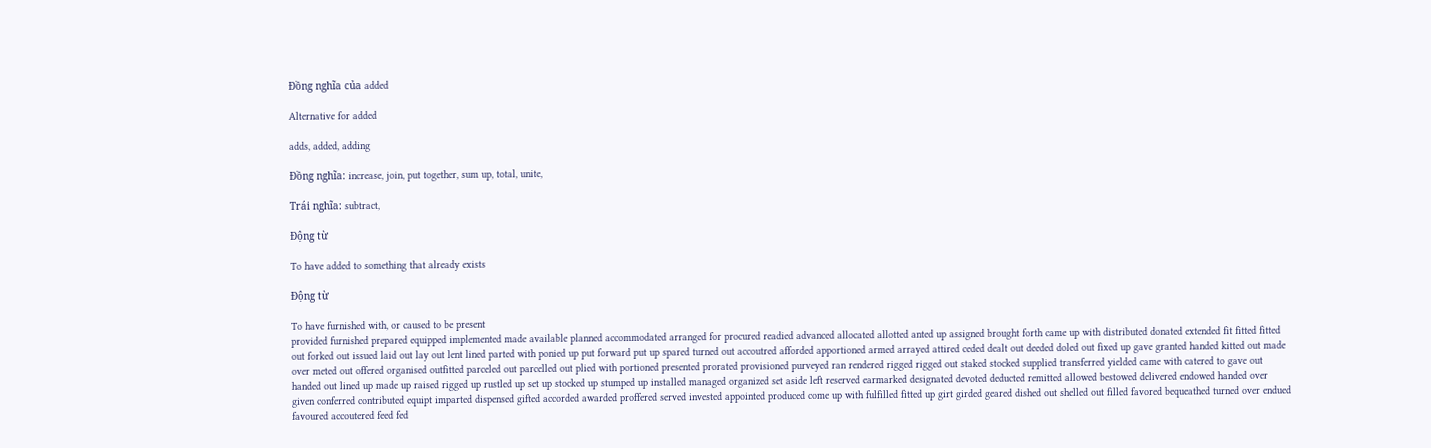Đồng nghĩa của added

Alternative for added

adds, added, adding

Đồng nghĩa: increase, join, put together, sum up, total, unite,

Trái nghĩa: subtract,

Động từ

To have added to something that already exists

Động từ

To have furnished with, or caused to be present
provided furnished prepared equipped implemented made available planned accommodated arranged for procured readied advanced allocated allotted anted up assigned brought forth came up with distributed donated extended fit fitted fitted out forked out issued laid out lay out lent lined parted with ponied up put forward put up spared turned out accoutred afforded apportioned armed arrayed attired ceded dealt out deeded doled out fixed up gave granted handed kitted out made over meted out offered organised outfitted parceled out parcelled out plied with portioned presented prorated provisioned purveyed ran rendered rigged rigged out staked stocked supplied transferred yielded came with catered to gave out handed out lined up made up raised rigged up rustled up set up stocked up stumped up installed managed organized set aside left reserved earmarked designated devoted deducted remitted allowed bestowed delivered endowed handed over given conferred contributed equipt imparted dispensed gifted accorded awarded proffered served invested appointed produced come up with fulfilled fitted up girt girded geared dished out shelled out filled favored bequeathed turned over endued favoured accoutered feed fed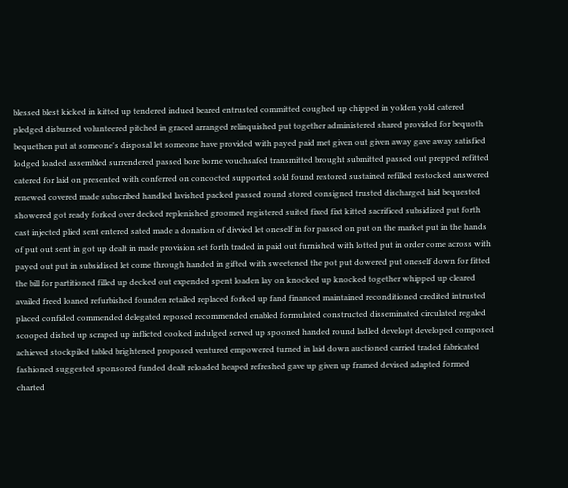blessed blest kicked in kitted up tendered indued beared entrusted committed coughed up chipped in yolden yold catered pledged disbursed volunteered pitched in graced arranged relinquished put together administered shared provided for bequoth bequethen put at someone's disposal let someone have provided with payed paid met given out given away gave away satisfied lodged loaded assembled surrendered passed bore borne vouchsafed transmitted brought submitted passed out prepped refitted catered for laid on presented with conferred on concocted supported sold found restored sustained refilled restocked answered renewed covered made subscribed handled lavished packed passed round stored consigned trusted discharged laid bequested showered got ready forked over decked replenished groomed registered suited fixed fixt kitted sacrificed subsidized put forth cast injected plied sent entered sated made a donation of divvied let oneself in for passed on put on the market put in the hands of put out sent in got up dealt in made provision set forth traded in paid out furnished with lotted put in order come across with payed out put in subsidised let come through handed in gifted with sweetened the pot put dowered put oneself down for fitted the bill for partitioned filled up decked out expended spent loaden lay on knocked up knocked together whipped up cleared availed freed loaned refurbished founden retailed replaced forked up fand financed maintained reconditioned credited intrusted placed confided commended delegated reposed recommended enabled formulated constructed disseminated circulated regaled scooped dished up scraped up inflicted cooked indulged served up spooned handed round ladled developt developed composed achieved stockpiled tabled brightened proposed ventured empowered turned in laid down auctioned carried traded fabricated fashioned suggested sponsored funded dealt reloaded heaped refreshed gave up given up framed devised adapted formed charted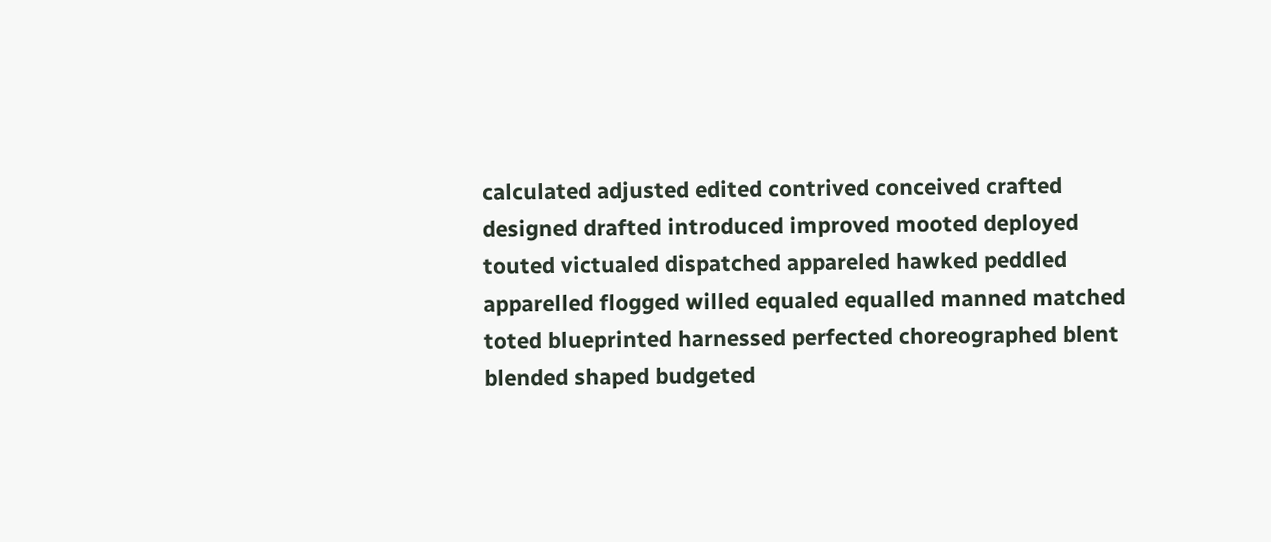calculated adjusted edited contrived conceived crafted designed drafted introduced improved mooted deployed touted victualed dispatched appareled hawked peddled apparelled flogged willed equaled equalled manned matched toted blueprinted harnessed perfected choreographed blent blended shaped budgeted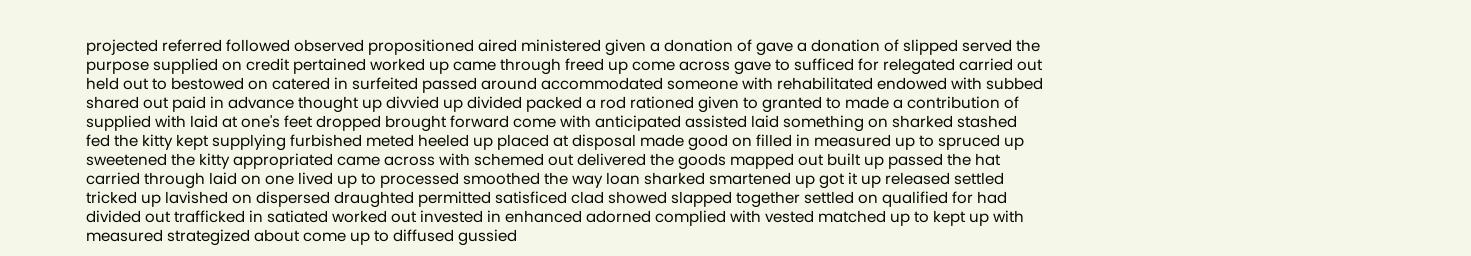projected referred followed observed propositioned aired ministered given a donation of gave a donation of slipped served the purpose supplied on credit pertained worked up came through freed up come across gave to sufficed for relegated carried out held out to bestowed on catered in surfeited passed around accommodated someone with rehabilitated endowed with subbed shared out paid in advance thought up divvied up divided packed a rod rationed given to granted to made a contribution of supplied with laid at one's feet dropped brought forward come with anticipated assisted laid something on sharked stashed fed the kitty kept supplying furbished meted heeled up placed at disposal made good on filled in measured up to spruced up sweetened the kitty appropriated came across with schemed out delivered the goods mapped out built up passed the hat carried through laid on one lived up to processed smoothed the way loan sharked smartened up got it up released settled tricked up lavished on dispersed draughted permitted satisficed clad showed slapped together settled on qualified for had divided out trafficked in satiated worked out invested in enhanced adorned complied with vested matched up to kept up with measured strategized about come up to diffused gussied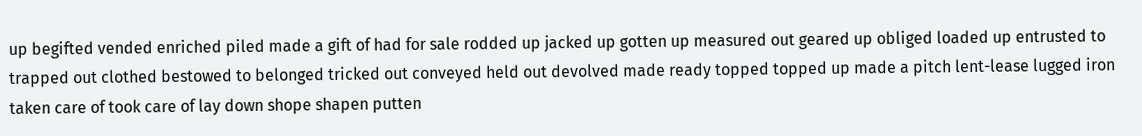up begifted vended enriched piled made a gift of had for sale rodded up jacked up gotten up measured out geared up obliged loaded up entrusted to trapped out clothed bestowed to belonged tricked out conveyed held out devolved made ready topped topped up made a pitch lent-lease lugged iron taken care of took care of lay down shope shapen putten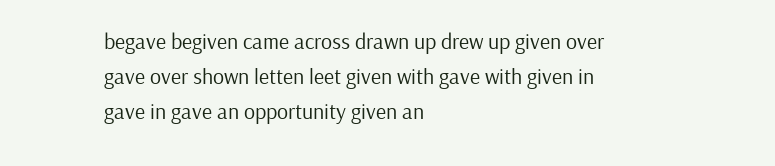begave begiven came across drawn up drew up given over gave over shown letten leet given with gave with given in gave in gave an opportunity given an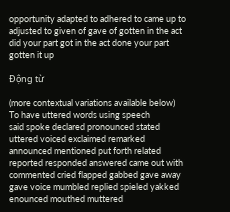opportunity adapted to adhered to came up to adjusted to given of gave of gotten in the act did your part got in the act done your part gotten it up

Động từ

(more contextual variations available below) To have uttered words using speech
said spoke declared pronounced stated uttered voiced exclaimed remarked announced mentioned put forth related reported responded answered came out with commented cried flapped gabbed gave away gave voice mumbled replied spieled yakked enounced mouthed muttered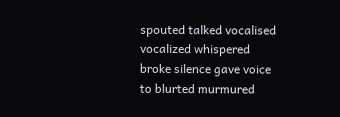spouted talked vocalised vocalized whispered broke silence gave voice to blurted murmured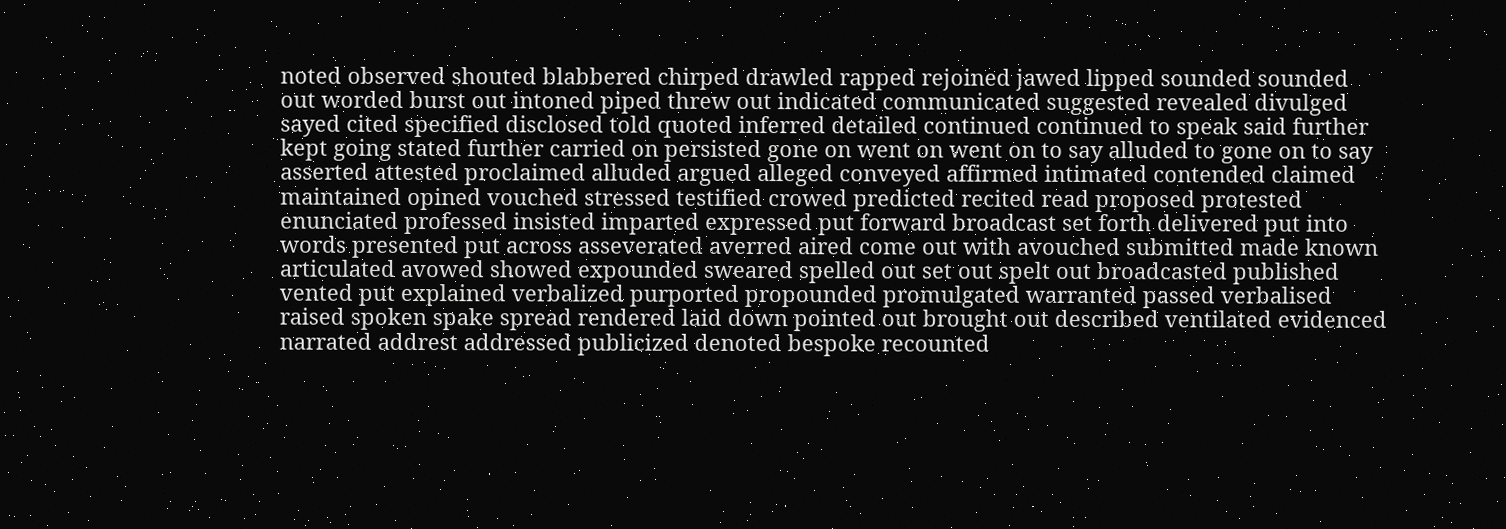noted observed shouted blabbered chirped drawled rapped rejoined jawed lipped sounded sounded out worded burst out intoned piped threw out indicated communicated suggested revealed divulged sayed cited specified disclosed told quoted inferred detailed continued continued to speak said further kept going stated further carried on persisted gone on went on went on to say alluded to gone on to say asserted attested proclaimed alluded argued alleged conveyed affirmed intimated contended claimed maintained opined vouched stressed testified crowed predicted recited read proposed protested enunciated professed insisted imparted expressed put forward broadcast set forth delivered put into words presented put across asseverated averred aired come out with avouched submitted made known articulated avowed showed expounded sweared spelled out set out spelt out broadcasted published vented put explained verbalized purported propounded promulgated warranted passed verbalised raised spoken spake spread rendered laid down pointed out brought out described ventilated evidenced narrated addrest addressed publicized denoted bespoke recounted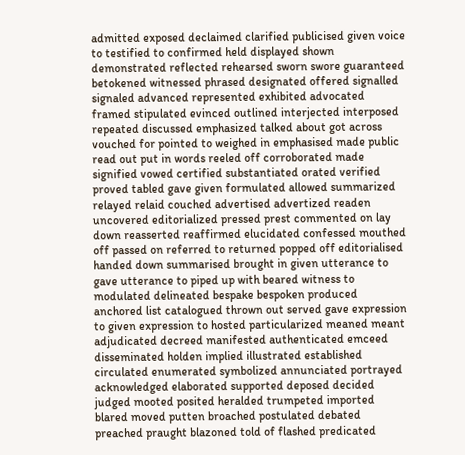admitted exposed declaimed clarified publicised given voice to testified to confirmed held displayed shown demonstrated reflected rehearsed sworn swore guaranteed betokened witnessed phrased designated offered signalled signaled advanced represented exhibited advocated framed stipulated evinced outlined interjected interposed repeated discussed emphasized talked about got across vouched for pointed to weighed in emphasised made public read out put in words reeled off corroborated made signified vowed certified substantiated orated verified proved tabled gave given formulated allowed summarized relayed relaid couched advertised advertized readen uncovered editorialized pressed prest commented on lay down reasserted reaffirmed elucidated confessed mouthed off passed on referred to returned popped off editorialised handed down summarised brought in given utterance to gave utterance to piped up with beared witness to modulated delineated bespake bespoken produced anchored list catalogued thrown out served gave expression to given expression to hosted particularized meaned meant adjudicated decreed manifested authenticated emceed disseminated holden implied illustrated established circulated enumerated symbolized annunciated portrayed acknowledged elaborated supported deposed decided judged mooted posited heralded trumpeted imported blared moved putten broached postulated debated preached praught blazoned told of flashed predicated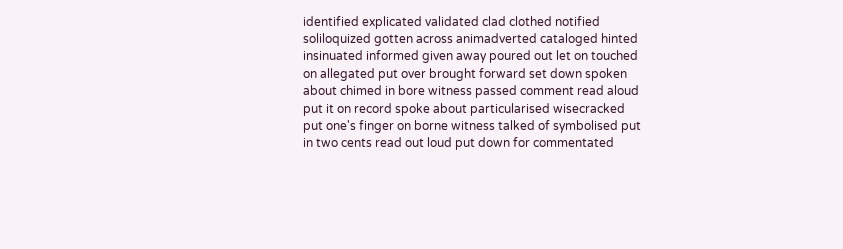identified explicated validated clad clothed notified soliloquized gotten across animadverted cataloged hinted insinuated informed given away poured out let on touched on allegated put over brought forward set down spoken about chimed in bore witness passed comment read aloud put it on record spoke about particularised wisecracked put one's finger on borne witness talked of symbolised put in two cents read out loud put down for commentated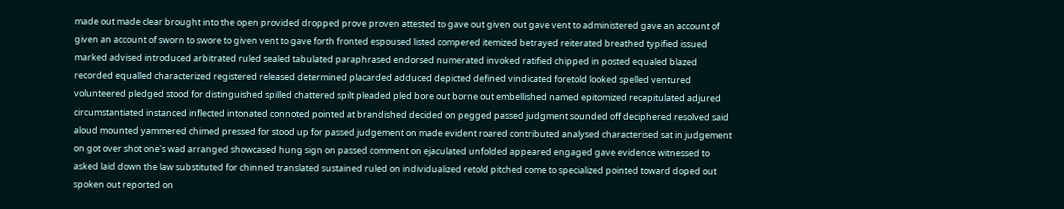made out made clear brought into the open provided dropped prove proven attested to gave out given out gave vent to administered gave an account of given an account of sworn to swore to given vent to gave forth fronted espoused listed compered itemized betrayed reiterated breathed typified issued marked advised introduced arbitrated ruled sealed tabulated paraphrased endorsed numerated invoked ratified chipped in posted equaled blazed recorded equalled characterized registered released determined placarded adduced depicted defined vindicated foretold looked spelled ventured volunteered pledged stood for distinguished spilled chattered spilt pleaded pled bore out borne out embellished named epitomized recapitulated adjured circumstantiated instanced inflected intonated connoted pointed at brandished decided on pegged passed judgment sounded off deciphered resolved said aloud mounted yammered chimed pressed for stood up for passed judgement on made evident roared contributed analysed characterised sat in judgement on got over shot one's wad arranged showcased hung sign on passed comment on ejaculated unfolded appeared engaged gave evidence witnessed to asked laid down the law substituted for chinned translated sustained ruled on individualized retold pitched come to specialized pointed toward doped out spoken out reported on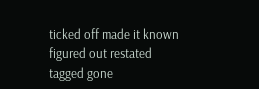ticked off made it known figured out restated tagged gone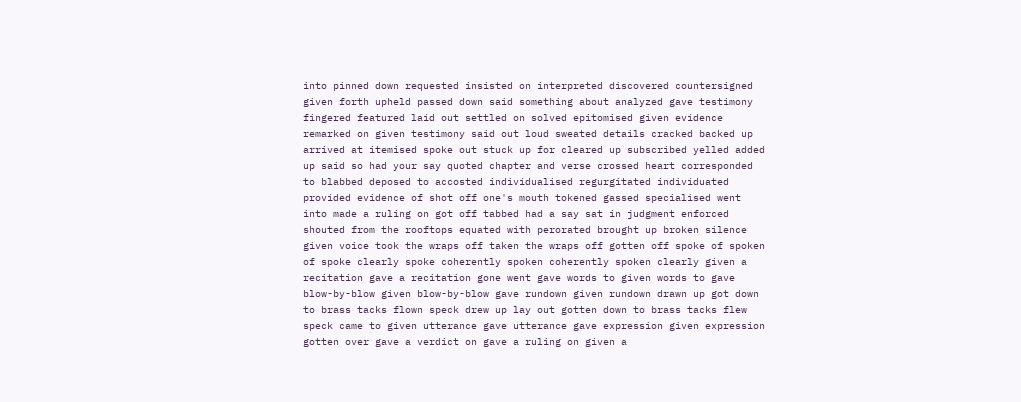into pinned down requested insisted on interpreted discovered countersigned given forth upheld passed down said something about analyzed gave testimony fingered featured laid out settled on solved epitomised given evidence remarked on given testimony said out loud sweated details cracked backed up arrived at itemised spoke out stuck up for cleared up subscribed yelled added up said so had your say quoted chapter and verse crossed heart corresponded to blabbed deposed to accosted individualised regurgitated individuated provided evidence of shot off one's mouth tokened gassed specialised went into made a ruling on got off tabbed had a say sat in judgment enforced shouted from the rooftops equated with perorated brought up broken silence given voice took the wraps off taken the wraps off gotten off spoke of spoken of spoke clearly spoke coherently spoken coherently spoken clearly given a recitation gave a recitation gone went gave words to given words to gave blow-by-blow given blow-by-blow gave rundown given rundown drawn up got down to brass tacks flown speck drew up lay out gotten down to brass tacks flew speck came to given utterance gave utterance gave expression given expression gotten over gave a verdict on gave a ruling on given a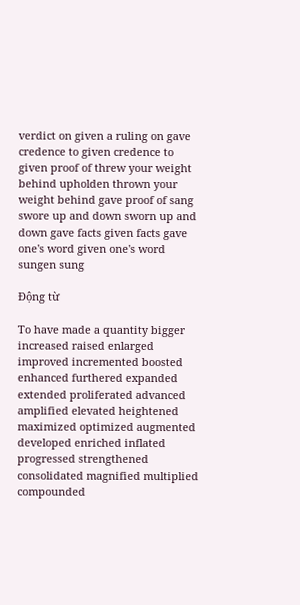verdict on given a ruling on gave credence to given credence to given proof of threw your weight behind upholden thrown your weight behind gave proof of sang swore up and down sworn up and down gave facts given facts gave one's word given one's word sungen sung

Động từ

To have made a quantity bigger
increased raised enlarged improved incremented boosted enhanced furthered expanded extended proliferated advanced amplified elevated heightened maximized optimized augmented developed enriched inflated progressed strengthened consolidated magnified multiplied compounded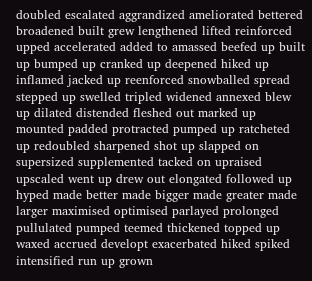doubled escalated aggrandized ameliorated bettered broadened built grew lengthened lifted reinforced upped accelerated added to amassed beefed up built up bumped up cranked up deepened hiked up inflamed jacked up reenforced snowballed spread stepped up swelled tripled widened annexed blew up dilated distended fleshed out marked up mounted padded protracted pumped up ratcheted up redoubled sharpened shot up slapped on supersized supplemented tacked on upraised upscaled went up drew out elongated followed up hyped made better made bigger made greater made larger maximised optimised parlayed prolonged pullulated pumped teemed thickened topped up waxed accrued developt exacerbated hiked spiked intensified run up grown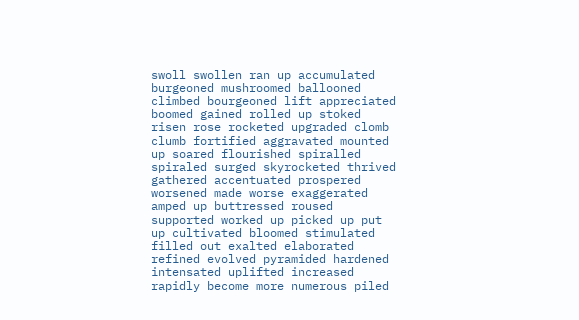swoll swollen ran up accumulated burgeoned mushroomed ballooned climbed bourgeoned lift appreciated boomed gained rolled up stoked risen rose rocketed upgraded clomb clumb fortified aggravated mounted up soared flourished spiralled spiraled surged skyrocketed thrived gathered accentuated prospered worsened made worse exaggerated amped up buttressed roused supported worked up picked up put up cultivated bloomed stimulated filled out exalted elaborated refined evolved pyramided hardened intensated uplifted increased rapidly become more numerous piled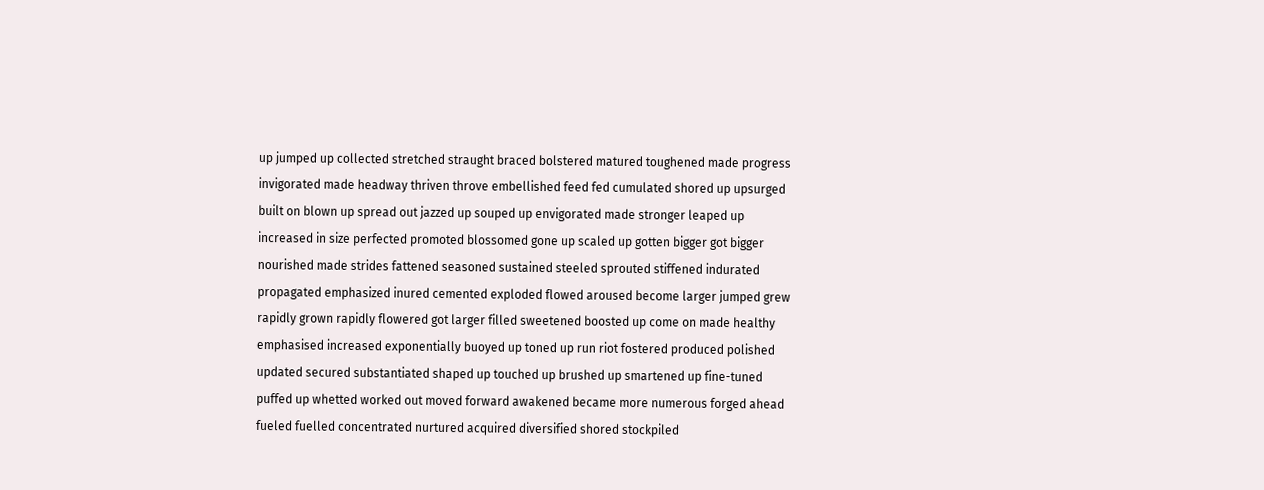up jumped up collected stretched straught braced bolstered matured toughened made progress invigorated made headway thriven throve embellished feed fed cumulated shored up upsurged built on blown up spread out jazzed up souped up envigorated made stronger leaped up increased in size perfected promoted blossomed gone up scaled up gotten bigger got bigger nourished made strides fattened seasoned sustained steeled sprouted stiffened indurated propagated emphasized inured cemented exploded flowed aroused become larger jumped grew rapidly grown rapidly flowered got larger filled sweetened boosted up come on made healthy emphasised increased exponentially buoyed up toned up run riot fostered produced polished updated secured substantiated shaped up touched up brushed up smartened up fine-tuned puffed up whetted worked out moved forward awakened became more numerous forged ahead fueled fuelled concentrated nurtured acquired diversified shored stockpiled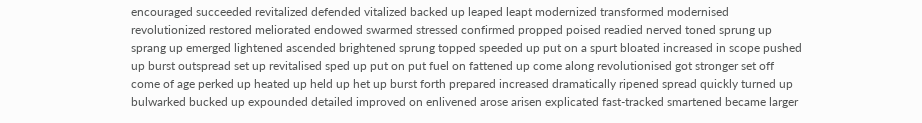encouraged succeeded revitalized defended vitalized backed up leaped leapt modernized transformed modernised revolutionized restored meliorated endowed swarmed stressed confirmed propped poised readied nerved toned sprung up sprang up emerged lightened ascended brightened sprung topped speeded up put on a spurt bloated increased in scope pushed up burst outspread set up revitalised sped up put on put fuel on fattened up come along revolutionised got stronger set off come of age perked up heated up held up het up burst forth prepared increased dramatically ripened spread quickly turned up bulwarked bucked up expounded detailed improved on enlivened arose arisen explicated fast-tracked smartened became larger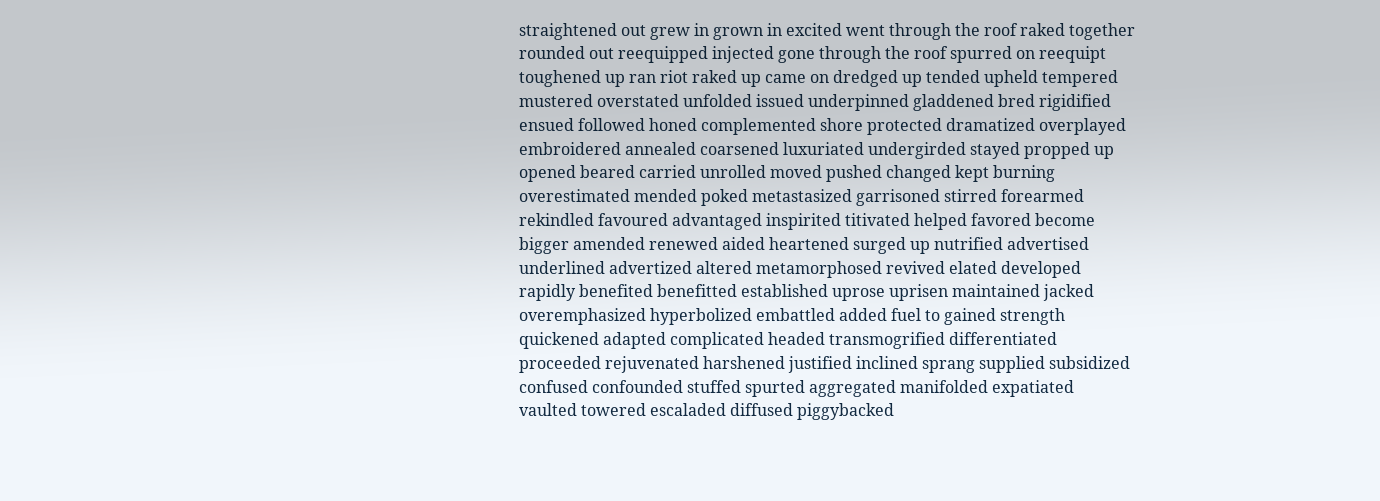straightened out grew in grown in excited went through the roof raked together rounded out reequipped injected gone through the roof spurred on reequipt toughened up ran riot raked up came on dredged up tended upheld tempered mustered overstated unfolded issued underpinned gladdened bred rigidified ensued followed honed complemented shore protected dramatized overplayed embroidered annealed coarsened luxuriated undergirded stayed propped up opened beared carried unrolled moved pushed changed kept burning overestimated mended poked metastasized garrisoned stirred forearmed rekindled favoured advantaged inspirited titivated helped favored become bigger amended renewed aided heartened surged up nutrified advertised underlined advertized altered metamorphosed revived elated developed rapidly benefited benefitted established uprose uprisen maintained jacked overemphasized hyperbolized embattled added fuel to gained strength quickened adapted complicated headed transmogrified differentiated proceeded rejuvenated harshened justified inclined sprang supplied subsidized confused confounded stuffed spurted aggregated manifolded expatiated vaulted towered escaladed diffused piggybacked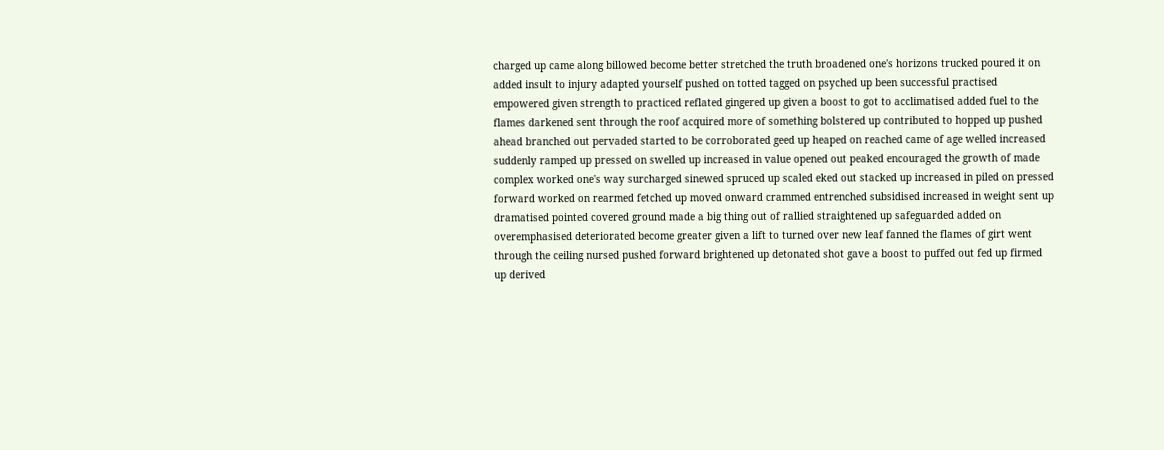charged up came along billowed become better stretched the truth broadened one's horizons trucked poured it on added insult to injury adapted yourself pushed on totted tagged on psyched up been successful practised empowered given strength to practiced reflated gingered up given a boost to got to acclimatised added fuel to the flames darkened sent through the roof acquired more of something bolstered up contributed to hopped up pushed ahead branched out pervaded started to be corroborated geed up heaped on reached came of age welled increased suddenly ramped up pressed on swelled up increased in value opened out peaked encouraged the growth of made complex worked one's way surcharged sinewed spruced up scaled eked out stacked up increased in piled on pressed forward worked on rearmed fetched up moved onward crammed entrenched subsidised increased in weight sent up dramatised pointed covered ground made a big thing out of rallied straightened up safeguarded added on overemphasised deteriorated become greater given a lift to turned over new leaf fanned the flames of girt went through the ceiling nursed pushed forward brightened up detonated shot gave a boost to puffed out fed up firmed up derived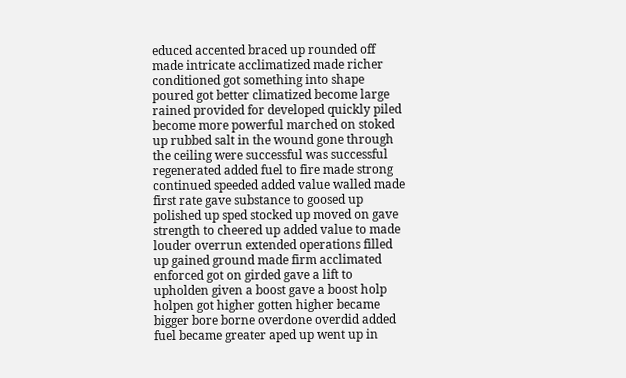educed accented braced up rounded off made intricate acclimatized made richer conditioned got something into shape poured got better climatized become large rained provided for developed quickly piled become more powerful marched on stoked up rubbed salt in the wound gone through the ceiling were successful was successful regenerated added fuel to fire made strong continued speeded added value walled made first rate gave substance to goosed up polished up sped stocked up moved on gave strength to cheered up added value to made louder overrun extended operations filled up gained ground made firm acclimated enforced got on girded gave a lift to upholden given a boost gave a boost holp holpen got higher gotten higher became bigger bore borne overdone overdid added fuel became greater aped up went up in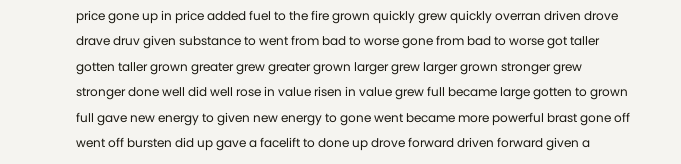price gone up in price added fuel to the fire grown quickly grew quickly overran driven drove drave druv given substance to went from bad to worse gone from bad to worse got taller gotten taller grown greater grew greater grown larger grew larger grown stronger grew stronger done well did well rose in value risen in value grew full became large gotten to grown full gave new energy to given new energy to gone went became more powerful brast gone off went off bursten did up gave a facelift to done up drove forward driven forward given a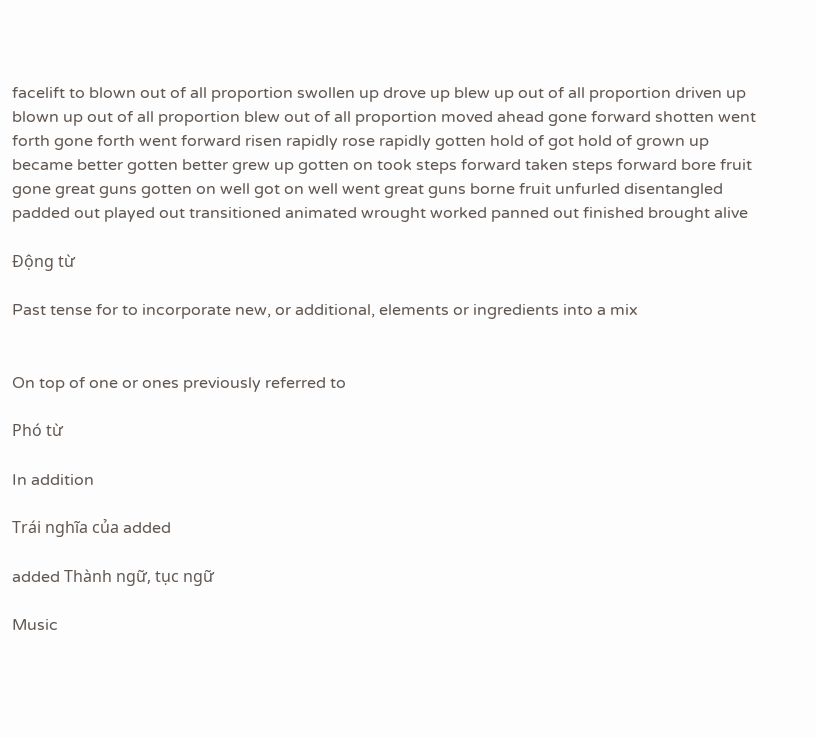facelift to blown out of all proportion swollen up drove up blew up out of all proportion driven up blown up out of all proportion blew out of all proportion moved ahead gone forward shotten went forth gone forth went forward risen rapidly rose rapidly gotten hold of got hold of grown up became better gotten better grew up gotten on took steps forward taken steps forward bore fruit gone great guns gotten on well got on well went great guns borne fruit unfurled disentangled padded out played out transitioned animated wrought worked panned out finished brought alive

Động từ

Past tense for to incorporate new, or additional, elements or ingredients into a mix


On top of one or ones previously referred to

Phó từ

In addition

Trái nghĩa của added

added Thành ngữ, tục ngữ

Music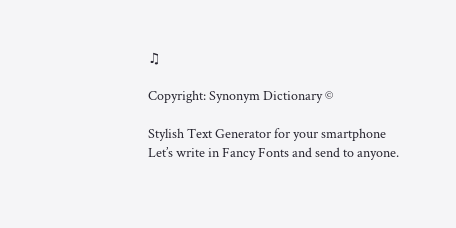♫

Copyright: Synonym Dictionary ©

Stylish Text Generator for your smartphone
Let’s write in Fancy Fonts and send to anyone.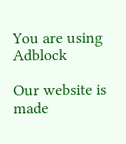You are using Adblock

Our website is made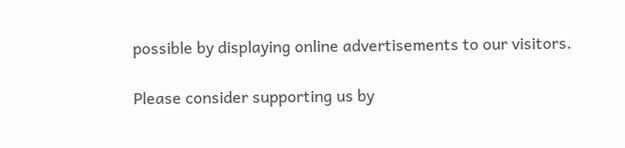possible by displaying online advertisements to our visitors.

Please consider supporting us by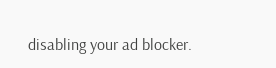disabling your ad blocker.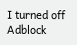I turned off Adblock